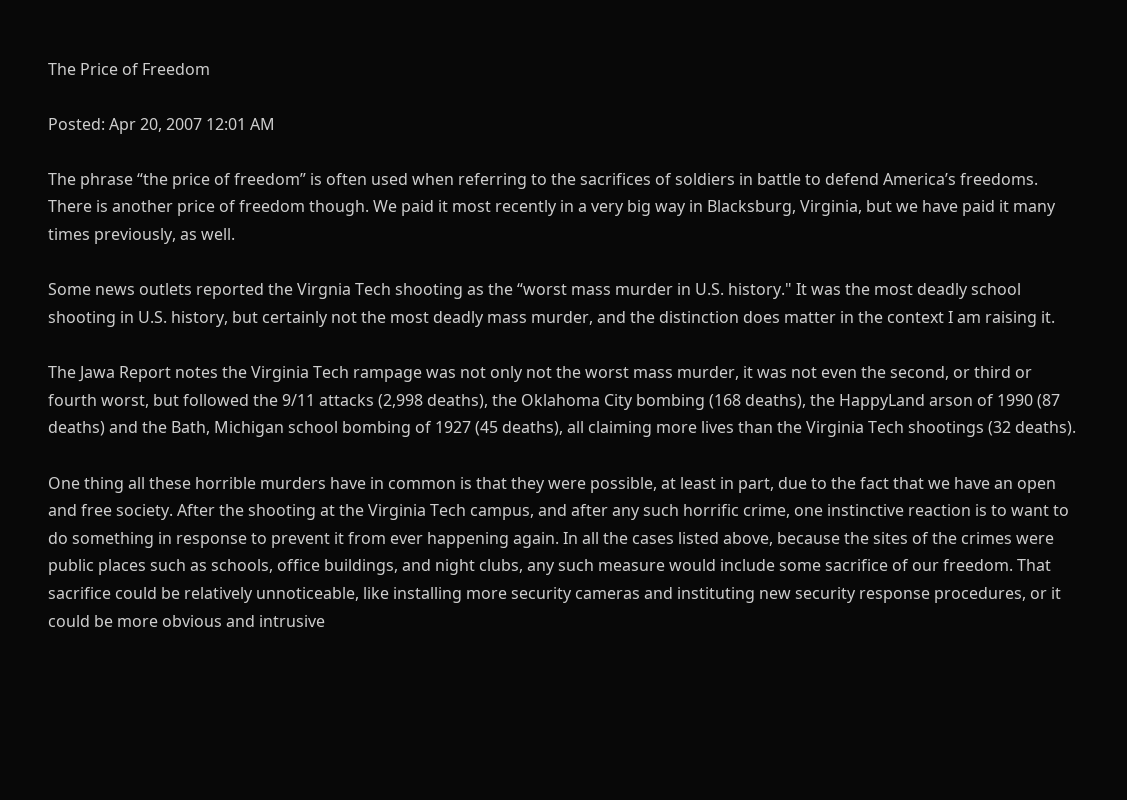The Price of Freedom

Posted: Apr 20, 2007 12:01 AM

The phrase “the price of freedom” is often used when referring to the sacrifices of soldiers in battle to defend America’s freedoms. There is another price of freedom though. We paid it most recently in a very big way in Blacksburg, Virginia, but we have paid it many times previously, as well.

Some news outlets reported the Virgnia Tech shooting as the “worst mass murder in U.S. history." It was the most deadly school shooting in U.S. history, but certainly not the most deadly mass murder, and the distinction does matter in the context I am raising it.

The Jawa Report notes the Virginia Tech rampage was not only not the worst mass murder, it was not even the second, or third or fourth worst, but followed the 9/11 attacks (2,998 deaths), the Oklahoma City bombing (168 deaths), the HappyLand arson of 1990 (87 deaths) and the Bath, Michigan school bombing of 1927 (45 deaths), all claiming more lives than the Virginia Tech shootings (32 deaths).

One thing all these horrible murders have in common is that they were possible, at least in part, due to the fact that we have an open and free society. After the shooting at the Virginia Tech campus, and after any such horrific crime, one instinctive reaction is to want to do something in response to prevent it from ever happening again. In all the cases listed above, because the sites of the crimes were public places such as schools, office buildings, and night clubs, any such measure would include some sacrifice of our freedom. That sacrifice could be relatively unnoticeable, like installing more security cameras and instituting new security response procedures, or it could be more obvious and intrusive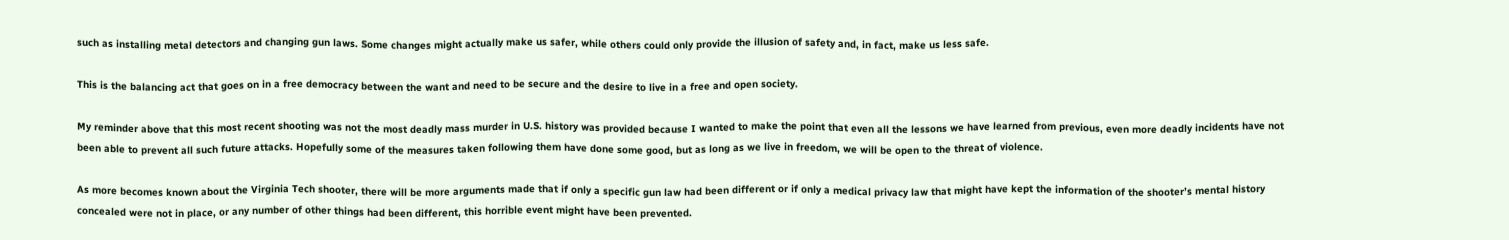such as installing metal detectors and changing gun laws. Some changes might actually make us safer, while others could only provide the illusion of safety and, in fact, make us less safe.

This is the balancing act that goes on in a free democracy between the want and need to be secure and the desire to live in a free and open society.

My reminder above that this most recent shooting was not the most deadly mass murder in U.S. history was provided because I wanted to make the point that even all the lessons we have learned from previous, even more deadly incidents have not been able to prevent all such future attacks. Hopefully some of the measures taken following them have done some good, but as long as we live in freedom, we will be open to the threat of violence.

As more becomes known about the Virginia Tech shooter, there will be more arguments made that if only a specific gun law had been different or if only a medical privacy law that might have kept the information of the shooter’s mental history concealed were not in place, or any number of other things had been different, this horrible event might have been prevented.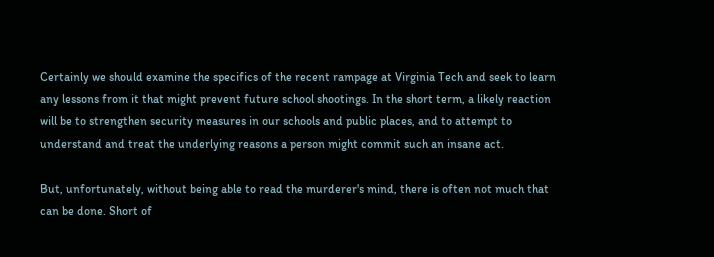Certainly we should examine the specifics of the recent rampage at Virginia Tech and seek to learn any lessons from it that might prevent future school shootings. In the short term, a likely reaction will be to strengthen security measures in our schools and public places, and to attempt to understand and treat the underlying reasons a person might commit such an insane act.

But, unfortunately, without being able to read the murderer's mind, there is often not much that can be done. Short of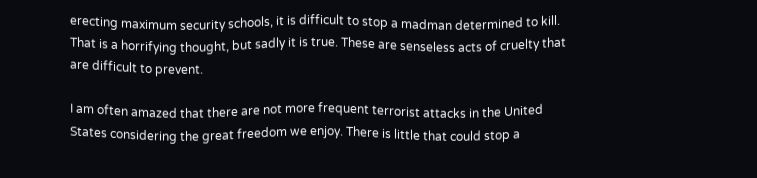erecting maximum security schools, it is difficult to stop a madman determined to kill. That is a horrifying thought, but sadly it is true. These are senseless acts of cruelty that are difficult to prevent.

I am often amazed that there are not more frequent terrorist attacks in the United States considering the great freedom we enjoy. There is little that could stop a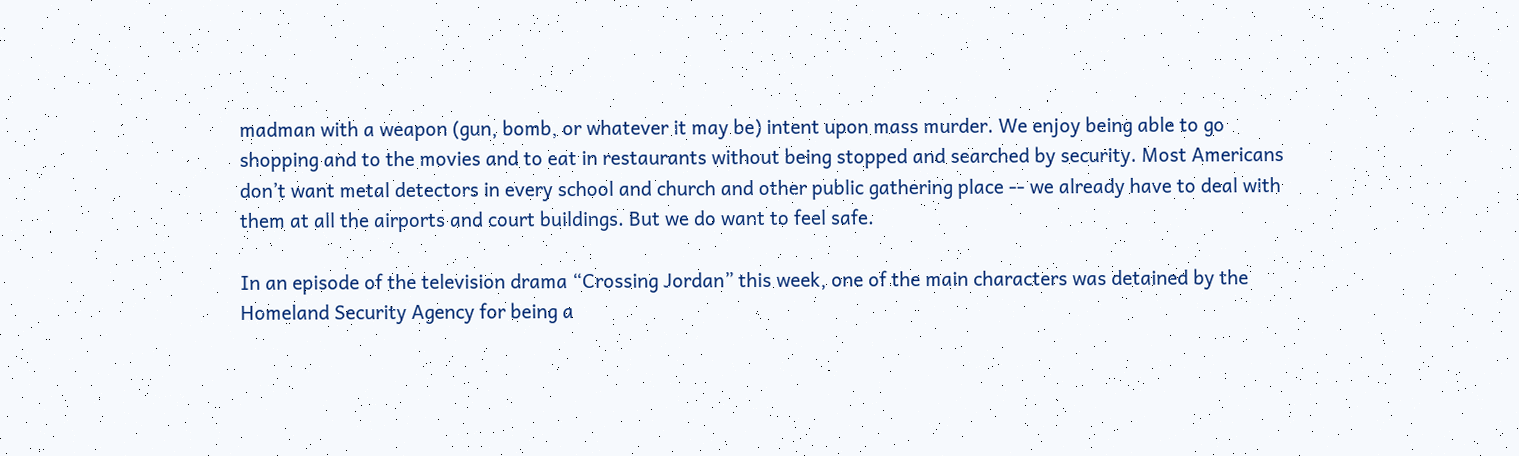madman with a weapon (gun, bomb, or whatever it may be) intent upon mass murder. We enjoy being able to go shopping and to the movies and to eat in restaurants without being stopped and searched by security. Most Americans don’t want metal detectors in every school and church and other public gathering place -- we already have to deal with them at all the airports and court buildings. But we do want to feel safe.

In an episode of the television drama “Crossing Jordan” this week, one of the main characters was detained by the Homeland Security Agency for being a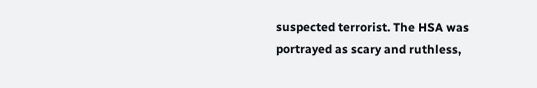suspected terrorist. The HSA was portrayed as scary and ruthless,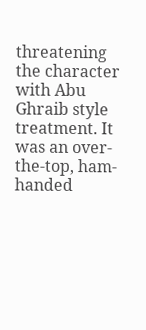threatening the character with Abu Ghraib style treatment. It was an over-the-top, ham-handed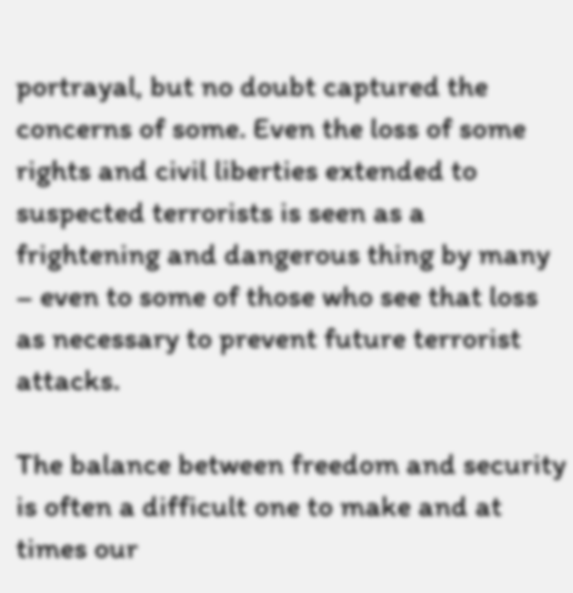portrayal, but no doubt captured the concerns of some. Even the loss of some rights and civil liberties extended to suspected terrorists is seen as a frightening and dangerous thing by many – even to some of those who see that loss as necessary to prevent future terrorist attacks.

The balance between freedom and security is often a difficult one to make and at times our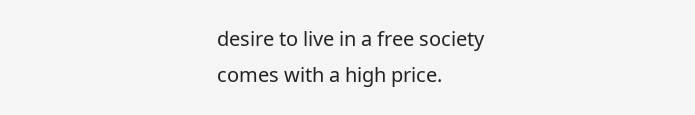desire to live in a free society comes with a high price.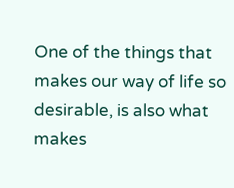One of the things that makes our way of life so desirable, is also what makes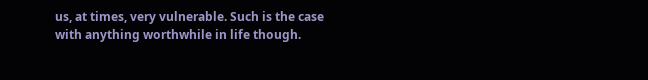us, at times, very vulnerable. Such is the case with anything worthwhile in life though.